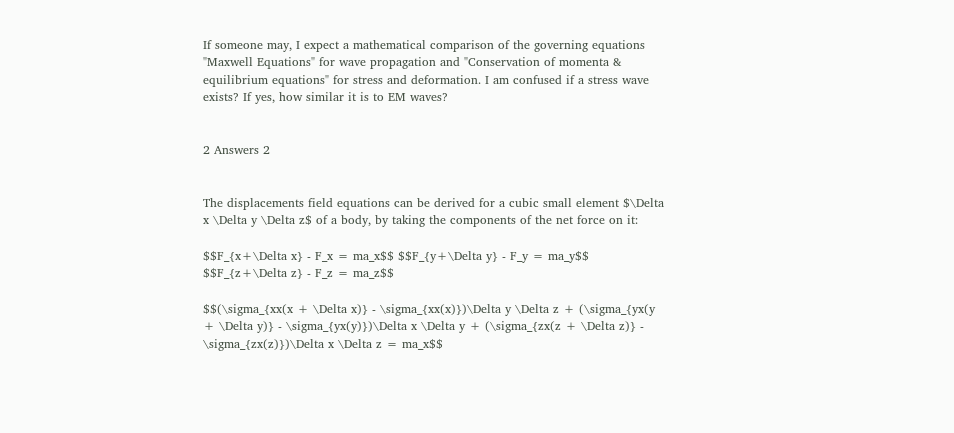If someone may, I expect a mathematical comparison of the governing equations "Maxwell Equations" for wave propagation and "Conservation of momenta & equilibrium equations" for stress and deformation. I am confused if a stress wave exists? If yes, how similar it is to EM waves?


2 Answers 2


The displacements field equations can be derived for a cubic small element $\Delta x \Delta y \Delta z$ of a body, by taking the components of the net force on it:

$$F_{x+\Delta x} - F_x = ma_x$$ $$F_{y+\Delta y} - F_y = ma_y$$ $$F_{z+\Delta z} - F_z = ma_z$$

$$(\sigma_{xx(x + \Delta x)} - \sigma_{xx(x)})\Delta y \Delta z + (\sigma_{yx(y + \Delta y)} - \sigma_{yx(y)})\Delta x \Delta y + (\sigma_{zx(z + \Delta z)} - \sigma_{zx(z)})\Delta x \Delta z = ma_x$$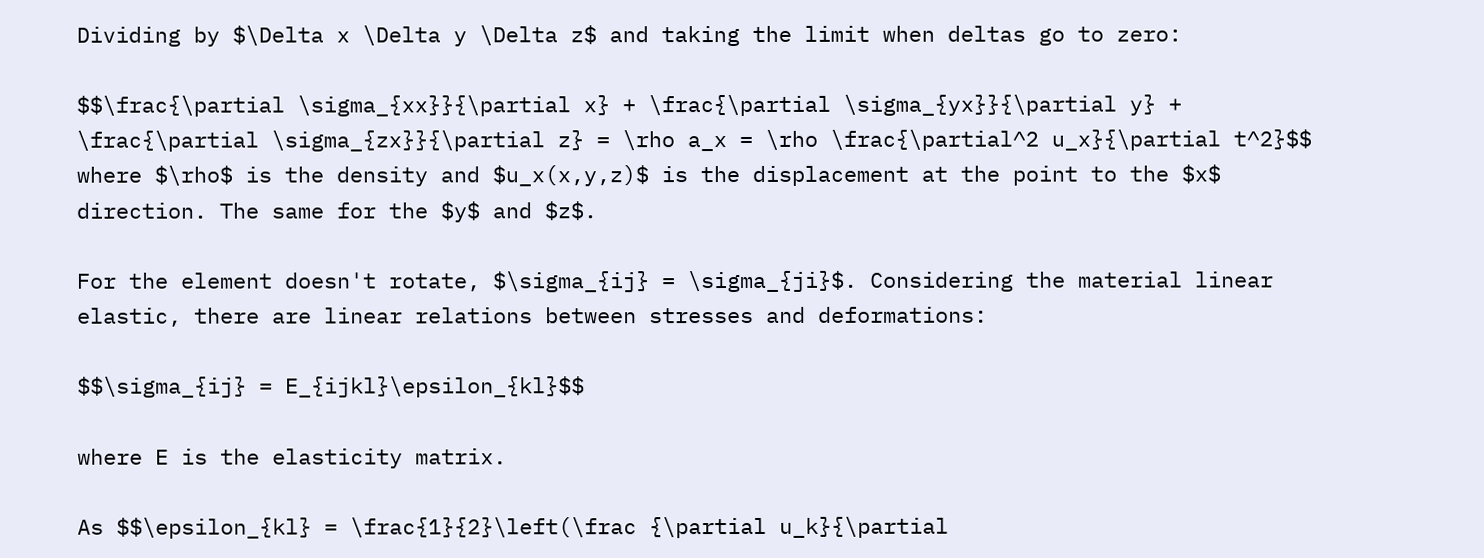Dividing by $\Delta x \Delta y \Delta z$ and taking the limit when deltas go to zero:

$$\frac{\partial \sigma_{xx}}{\partial x} + \frac{\partial \sigma_{yx}}{\partial y} + \frac{\partial \sigma_{zx}}{\partial z} = \rho a_x = \rho \frac{\partial^2 u_x}{\partial t^2}$$ where $\rho$ is the density and $u_x(x,y,z)$ is the displacement at the point to the $x$ direction. The same for the $y$ and $z$.

For the element doesn't rotate, $\sigma_{ij} = \sigma_{ji}$. Considering the material linear elastic, there are linear relations between stresses and deformations:

$$\sigma_{ij} = E_{ijkl}\epsilon_{kl}$$

where E is the elasticity matrix.

As $$\epsilon_{kl} = \frac{1}{2}\left(\frac {\partial u_k}{\partial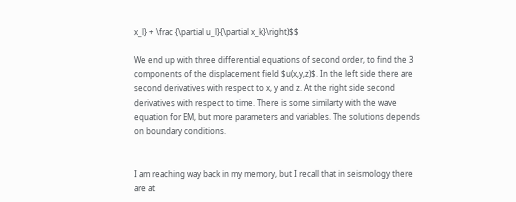x_l} + \frac {\partial u_l}{\partial x_k}\right)$$

We end up with three differential equations of second order, to find the 3 components of the displacement field $u(x,y,z)$. In the left side there are second derivatives with respect to x, y and z. At the right side second derivatives with respect to time. There is some similarty with the wave equation for EM, but more parameters and variables. The solutions depends on boundary conditions.


I am reaching way back in my memory, but I recall that in seismology there are at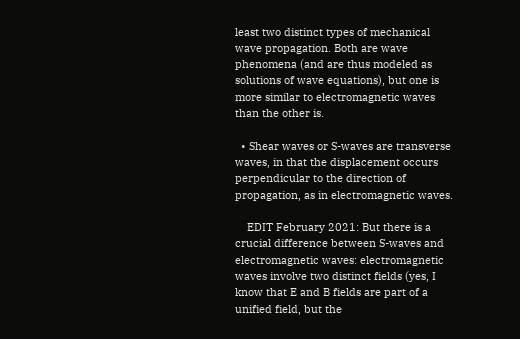least two distinct types of mechanical wave propagation. Both are wave phenomena (and are thus modeled as solutions of wave equations), but one is more similar to electromagnetic waves than the other is.

  • Shear waves or S-waves are transverse waves, in that the displacement occurs perpendicular to the direction of propagation, as in electromagnetic waves.

    EDIT February 2021: But there is a crucial difference between S-waves and electromagnetic waves: electromagnetic waves involve two distinct fields (yes, I know that E and B fields are part of a unified field, but the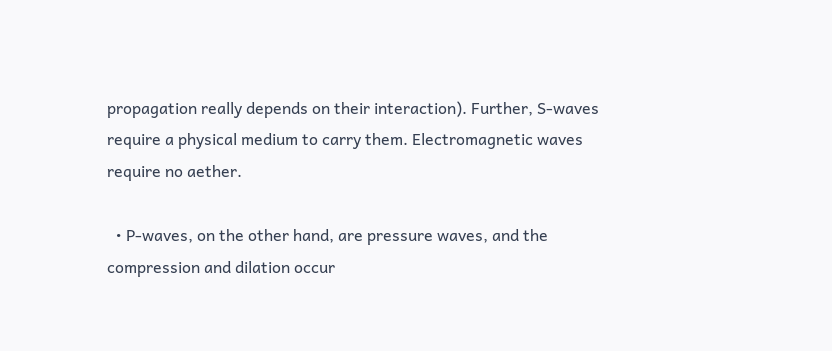propagation really depends on their interaction). Further, S-waves require a physical medium to carry them. Electromagnetic waves require no aether.

  • P-waves, on the other hand, are pressure waves, and the compression and dilation occur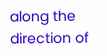along the direction of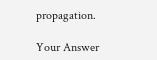propagation.

Your Answer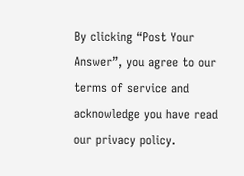By clicking “Post Your Answer”, you agree to our terms of service and acknowledge you have read our privacy policy.